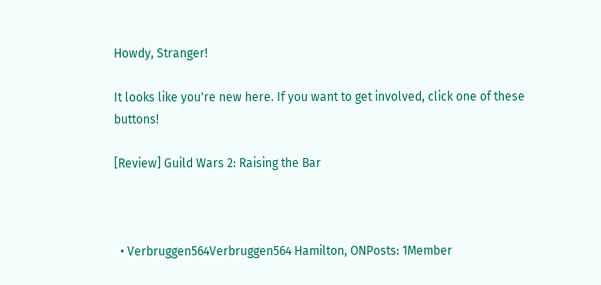Howdy, Stranger!

It looks like you're new here. If you want to get involved, click one of these buttons!

[Review] Guild Wars 2: Raising the Bar



  • Verbruggen564Verbruggen564 Hamilton, ONPosts: 1Member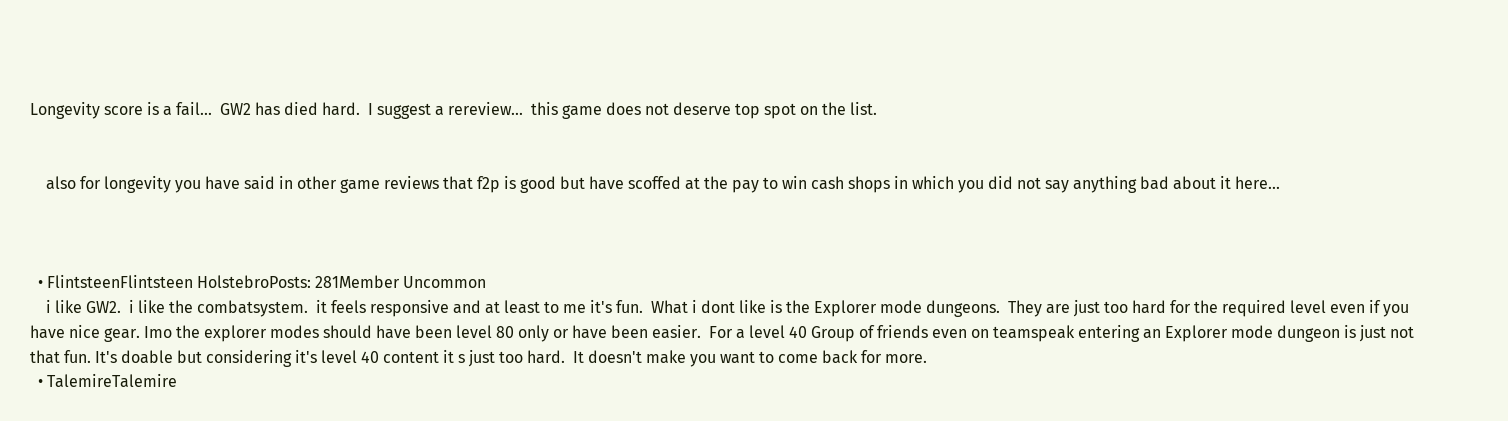Longevity score is a fail...  GW2 has died hard.  I suggest a rereview...  this game does not deserve top spot on the list.


    also for longevity you have said in other game reviews that f2p is good but have scoffed at the pay to win cash shops in which you did not say anything bad about it here...



  • FlintsteenFlintsteen HolstebroPosts: 281Member Uncommon
    i like GW2.  i like the combatsystem.  it feels responsive and at least to me it's fun.  What i dont like is the Explorer mode dungeons.  They are just too hard for the required level even if you have nice gear. Imo the explorer modes should have been level 80 only or have been easier.  For a level 40 Group of friends even on teamspeak entering an Explorer mode dungeon is just not that fun. It's doable but considering it's level 40 content it s just too hard.  It doesn't make you want to come back for more.
  • TalemireTalemire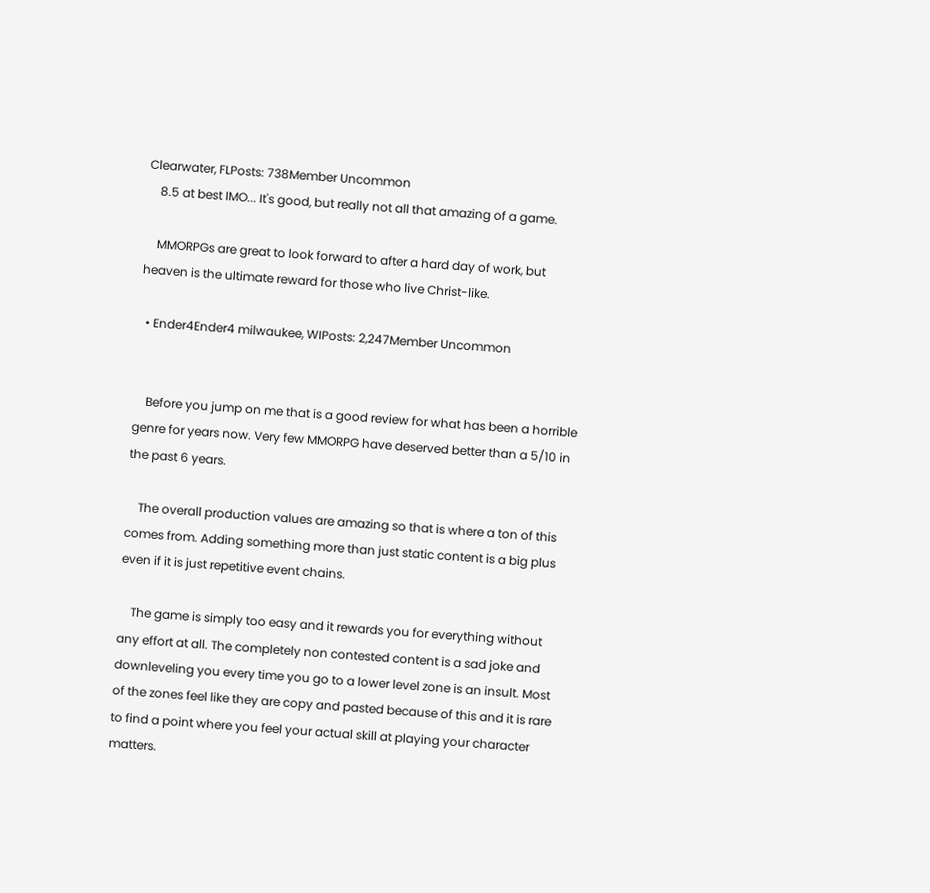Clearwater, FLPosts: 738Member Uncommon
    8.5 at best IMO... It's good, but really not all that amazing of a game.

    MMORPGs are great to look forward to after a hard day of work, but heaven is the ultimate reward for those who live Christ-like.

  • Ender4Ender4 milwaukee, WIPosts: 2,247Member Uncommon


    Before you jump on me that is a good review for what has been a horrible genre for years now. Very few MMORPG have deserved better than a 5/10 in the past 6 years.

    The overall production values are amazing so that is where a ton of this comes from. Adding something more than just static content is a big plus even if it is just repetitive event chains.

    The game is simply too easy and it rewards you for everything without any effort at all. The completely non contested content is a sad joke and downleveling you every time you go to a lower level zone is an insult. Most of the zones feel like they are copy and pasted because of this and it is rare to find a point where you feel your actual skill at playing your character matters.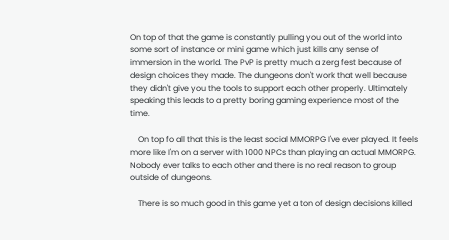On top of that the game is constantly pulling you out of the world into some sort of instance or mini game which just kills any sense of immersion in the world. The PvP is pretty much a zerg fest because of design choices they made. The dungeons don't work that well because they didn't give you the tools to support each other properly. Ultimately speaking this leads to a pretty boring gaming experience most of the time.

    On top fo all that this is the least social MMORPG I've ever played. It feels more like I'm on a server with 1000 NPCs than playing an actual MMORPG. Nobody ever talks to each other and there is no real reason to group outside of dungeons.

    There is so much good in this game yet a ton of design decisions killed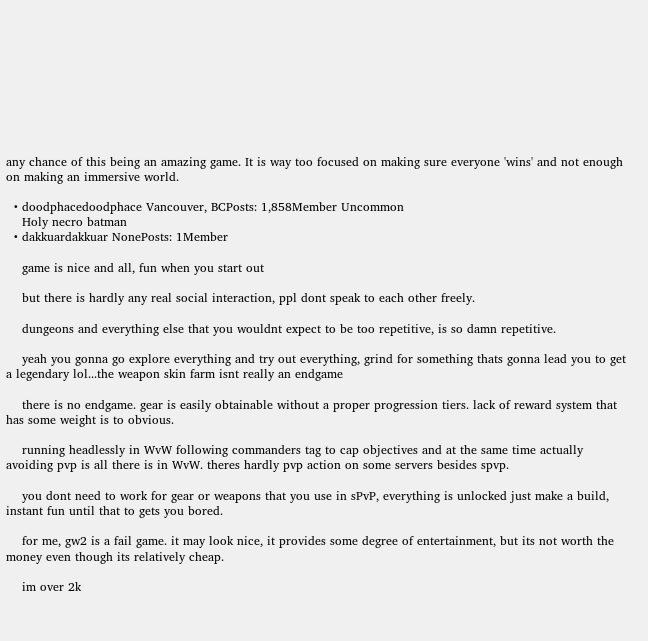any chance of this being an amazing game. It is way too focused on making sure everyone 'wins' and not enough on making an immersive world.

  • doodphacedoodphace Vancouver, BCPosts: 1,858Member Uncommon
    Holy necro batman
  • dakkuardakkuar NonePosts: 1Member

    game is nice and all, fun when you start out

    but there is hardly any real social interaction, ppl dont speak to each other freely.

    dungeons and everything else that you wouldnt expect to be too repetitive, is so damn repetitive.

    yeah you gonna go explore everything and try out everything, grind for something thats gonna lead you to get a legendary lol...the weapon skin farm isnt really an endgame

    there is no endgame. gear is easily obtainable without a proper progression tiers. lack of reward system that has some weight is to obvious.

    running headlessly in WvW following commanders tag to cap objectives and at the same time actually avoiding pvp is all there is in WvW. theres hardly pvp action on some servers besides spvp.

    you dont need to work for gear or weapons that you use in sPvP, everything is unlocked just make a build, instant fun until that to gets you bored.

    for me, gw2 is a fail game. it may look nice, it provides some degree of entertainment, but its not worth the money even though its relatively cheap.

    im over 2k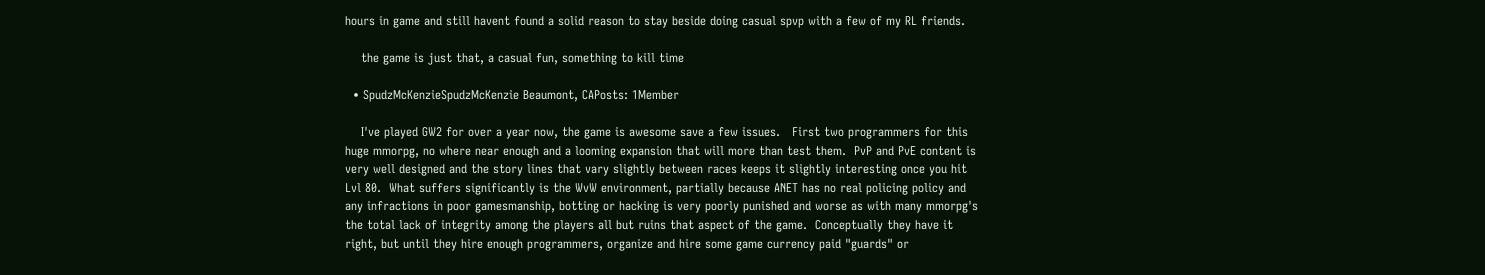hours in game and still havent found a solid reason to stay beside doing casual spvp with a few of my RL friends.

    the game is just that, a casual fun, something to kill time

  • SpudzMcKenzieSpudzMcKenzie Beaumont, CAPosts: 1Member

    I've played GW2 for over a year now, the game is awesome save a few issues.   First two programmers for this huge mmorpg, no where near enough and a looming expansion that will more than test them.  PvP and PvE content is very well designed and the story lines that vary slightly between races keeps it slightly interesting once you hit Lvl 80.  What suffers significantly is the WvW environment, partially because ANET has no real policing policy and any infractions in poor gamesmanship, botting or hacking is very poorly punished and worse as with many mmorpg's the total lack of integrity among the players all but ruins that aspect of the game.  Conceptually they have it right, but until they hire enough programmers, organize and hire some game currency paid "guards" or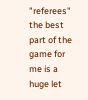"referees" the best part of the game for me is a huge let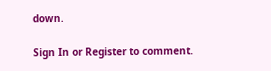down.

Sign In or Register to comment.